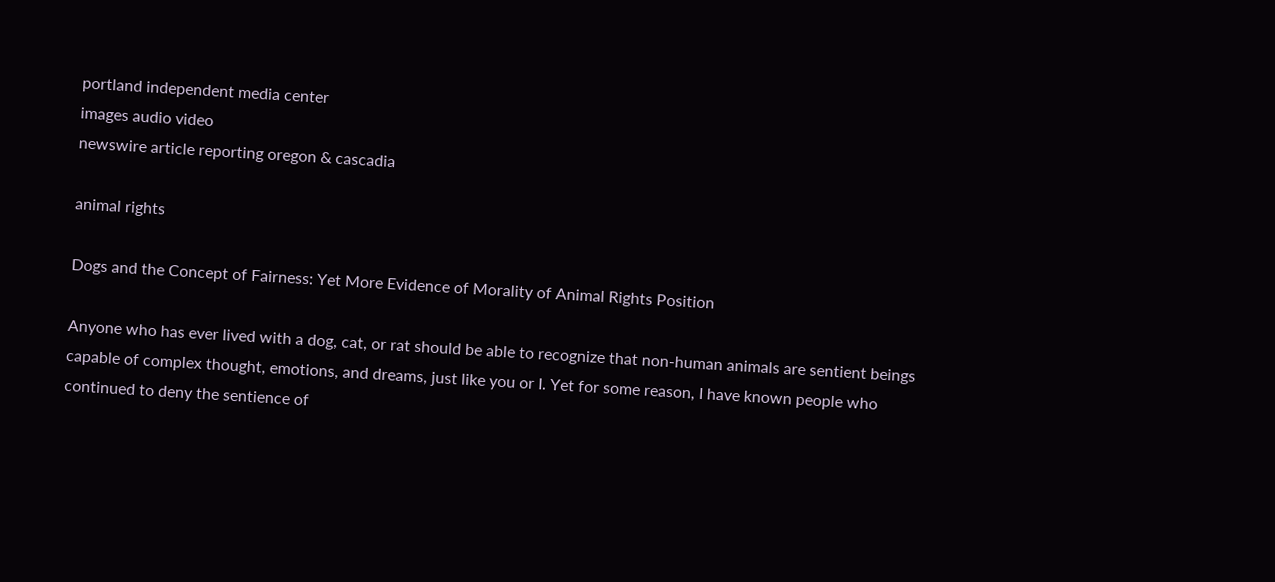portland independent media center
images audio video
newswire article reporting oregon & cascadia

animal rights

Dogs and the Concept of Fairness: Yet More Evidence of Morality of Animal Rights Position

Anyone who has ever lived with a dog, cat, or rat should be able to recognize that non-human animals are sentient beings capable of complex thought, emotions, and dreams, just like you or I. Yet for some reason, I have known people who continued to deny the sentience of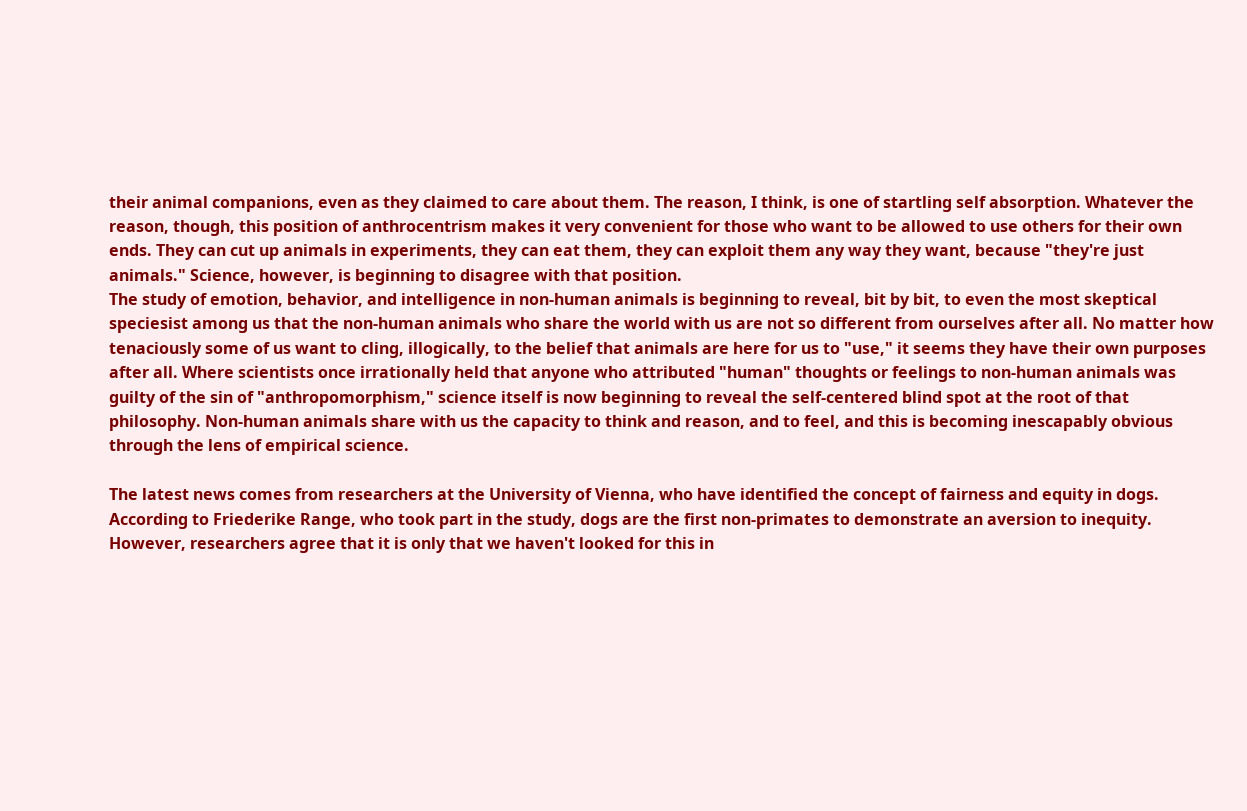their animal companions, even as they claimed to care about them. The reason, I think, is one of startling self absorption. Whatever the reason, though, this position of anthrocentrism makes it very convenient for those who want to be allowed to use others for their own ends. They can cut up animals in experiments, they can eat them, they can exploit them any way they want, because "they're just animals." Science, however, is beginning to disagree with that position.
The study of emotion, behavior, and intelligence in non-human animals is beginning to reveal, bit by bit, to even the most skeptical speciesist among us that the non-human animals who share the world with us are not so different from ourselves after all. No matter how tenaciously some of us want to cling, illogically, to the belief that animals are here for us to "use," it seems they have their own purposes after all. Where scientists once irrationally held that anyone who attributed "human" thoughts or feelings to non-human animals was guilty of the sin of "anthropomorphism," science itself is now beginning to reveal the self-centered blind spot at the root of that philosophy. Non-human animals share with us the capacity to think and reason, and to feel, and this is becoming inescapably obvious through the lens of empirical science.

The latest news comes from researchers at the University of Vienna, who have identified the concept of fairness and equity in dogs. According to Friederike Range, who took part in the study, dogs are the first non-primates to demonstrate an aversion to inequity. However, researchers agree that it is only that we haven't looked for this in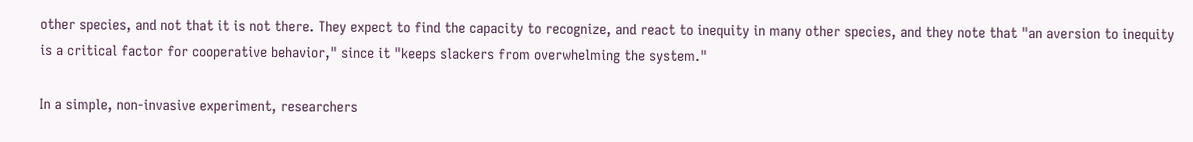other species, and not that it is not there. They expect to find the capacity to recognize, and react to inequity in many other species, and they note that "an aversion to inequity is a critical factor for cooperative behavior," since it "keeps slackers from overwhelming the system."

In a simple, non-invasive experiment, researchers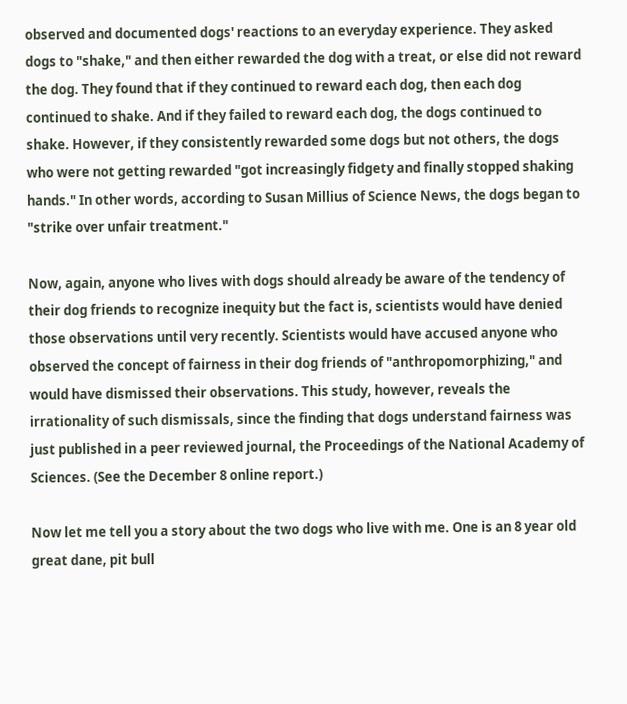observed and documented dogs' reactions to an everyday experience. They asked dogs to "shake," and then either rewarded the dog with a treat, or else did not reward the dog. They found that if they continued to reward each dog, then each dog continued to shake. And if they failed to reward each dog, the dogs continued to shake. However, if they consistently rewarded some dogs but not others, the dogs who were not getting rewarded "got increasingly fidgety and finally stopped shaking hands." In other words, according to Susan Millius of Science News, the dogs began to "strike over unfair treatment."

Now, again, anyone who lives with dogs should already be aware of the tendency of their dog friends to recognize inequity but the fact is, scientists would have denied those observations until very recently. Scientists would have accused anyone who observed the concept of fairness in their dog friends of "anthropomorphizing," and would have dismissed their observations. This study, however, reveals the irrationality of such dismissals, since the finding that dogs understand fairness was just published in a peer reviewed journal, the Proceedings of the National Academy of Sciences. (See the December 8 online report.)

Now let me tell you a story about the two dogs who live with me. One is an 8 year old great dane, pit bull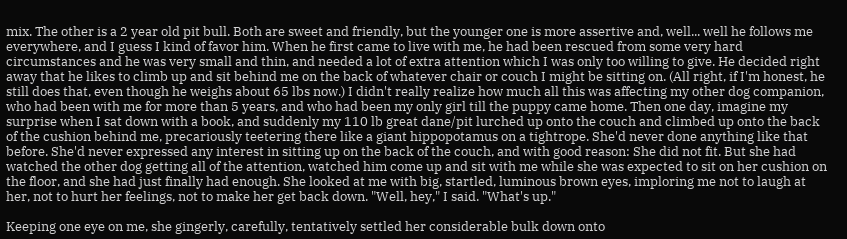mix. The other is a 2 year old pit bull. Both are sweet and friendly, but the younger one is more assertive and, well... well he follows me everywhere, and I guess I kind of favor him. When he first came to live with me, he had been rescued from some very hard circumstances and he was very small and thin, and needed a lot of extra attention which I was only too willing to give. He decided right away that he likes to climb up and sit behind me on the back of whatever chair or couch I might be sitting on. (All right, if I'm honest, he still does that, even though he weighs about 65 lbs now.) I didn't really realize how much all this was affecting my other dog companion, who had been with me for more than 5 years, and who had been my only girl till the puppy came home. Then one day, imagine my surprise when I sat down with a book, and suddenly my 110 lb great dane/pit lurched up onto the couch and climbed up onto the back of the cushion behind me, precariously teetering there like a giant hippopotamus on a tightrope. She'd never done anything like that before. She'd never expressed any interest in sitting up on the back of the couch, and with good reason: She did not fit. But she had watched the other dog getting all of the attention, watched him come up and sit with me while she was expected to sit on her cushion on the floor, and she had just finally had enough. She looked at me with big, startled, luminous brown eyes, imploring me not to laugh at her, not to hurt her feelings, not to make her get back down. "Well, hey," I said. "What's up."

Keeping one eye on me, she gingerly, carefully, tentatively settled her considerable bulk down onto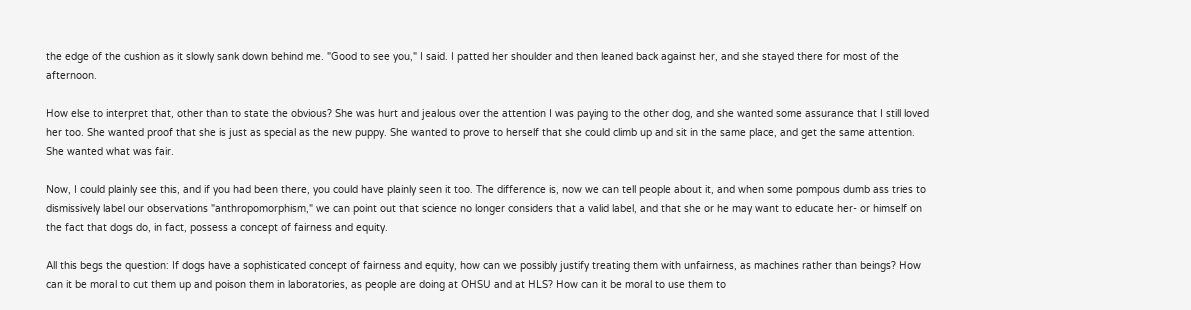the edge of the cushion as it slowly sank down behind me. "Good to see you," I said. I patted her shoulder and then leaned back against her, and she stayed there for most of the afternoon.

How else to interpret that, other than to state the obvious? She was hurt and jealous over the attention I was paying to the other dog, and she wanted some assurance that I still loved her too. She wanted proof that she is just as special as the new puppy. She wanted to prove to herself that she could climb up and sit in the same place, and get the same attention. She wanted what was fair.

Now, I could plainly see this, and if you had been there, you could have plainly seen it too. The difference is, now we can tell people about it, and when some pompous dumb ass tries to dismissively label our observations "anthropomorphism," we can point out that science no longer considers that a valid label, and that she or he may want to educate her- or himself on the fact that dogs do, in fact, possess a concept of fairness and equity.

All this begs the question: If dogs have a sophisticated concept of fairness and equity, how can we possibly justify treating them with unfairness, as machines rather than beings? How can it be moral to cut them up and poison them in laboratories, as people are doing at OHSU and at HLS? How can it be moral to use them to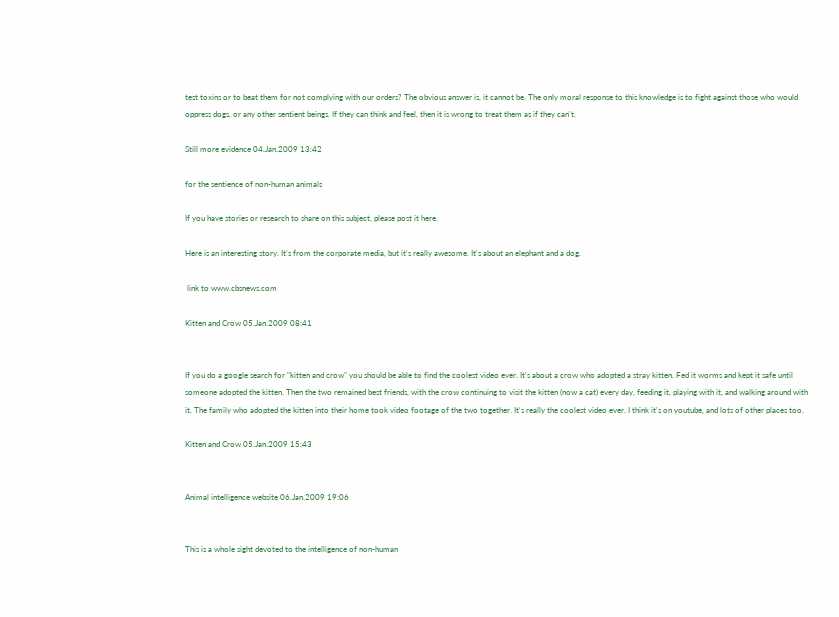test toxins or to beat them for not complying with our orders? The obvious answer is, it cannot be. The only moral response to this knowledge is to fight against those who would oppress dogs, or any other sentient beings. If they can think and feel, then it is wrong to treat them as if they can't.

Still more evidence 04.Jan.2009 13:42

for the sentience of non-human animals

If you have stories or research to share on this subject, please post it here.

Here is an interesting story. It's from the corporate media, but it's really awesome. It's about an elephant and a dog.

 link to www.cbsnews.com

Kitten and Crow 05.Jan.2009 08:41


If you do a google search for "kitten and crow" you should be able to find the coolest video ever. It's about a crow who adopted a stray kitten. Fed it worms and kept it safe until someone adopted the kitten. Then the two remained best friends, with the crow continuing to visit the kitten (now a cat) every day, feeding it, playing with it, and walking around with it. The family who adopted the kitten into their home took video footage of the two together. It's really the coolest video ever. I think it's on youtube, and lots of other places too.

Kitten and Crow 05.Jan.2009 15:43


Animal intelligence website 06.Jan.2009 19:06


This is a whole sight devoted to the intelligence of non-human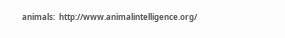animals:  http://www.animalintelligence.org/